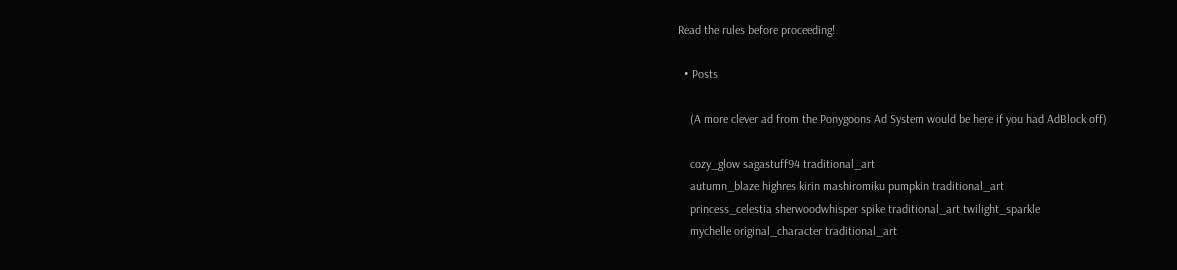Read the rules before proceeding!

  • Posts

    (A more clever ad from the Ponygoons Ad System would be here if you had AdBlock off)

    cozy_glow sagastuff94 traditional_art
    autumn_blaze highres kirin mashiromiku pumpkin traditional_art
    princess_celestia sherwoodwhisper spike traditional_art twilight_sparkle
    mychelle original_character traditional_art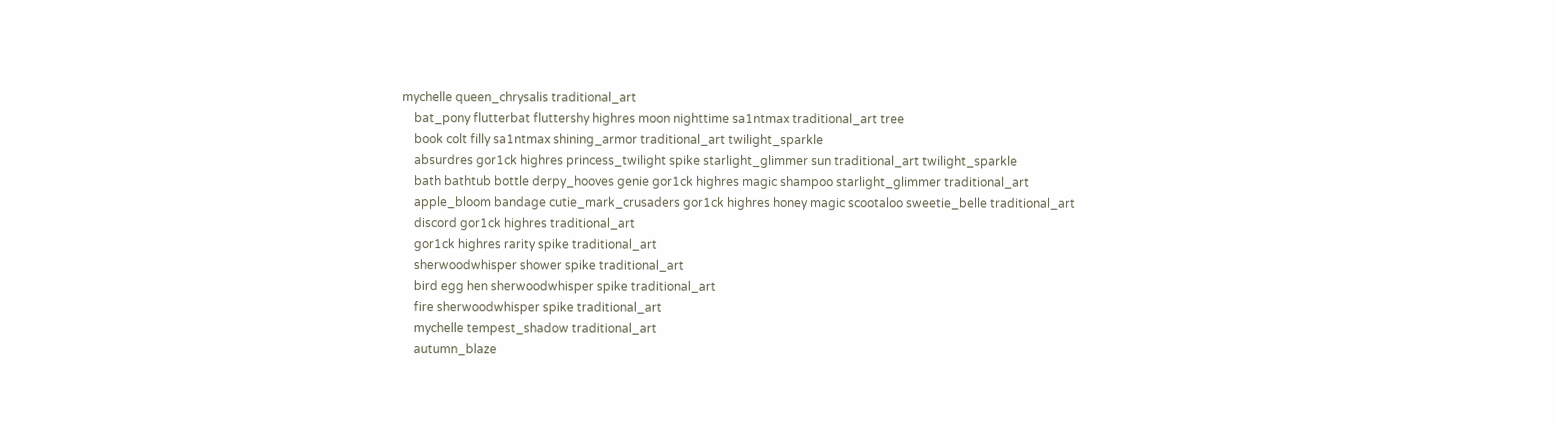mychelle queen_chrysalis traditional_art
    bat_pony flutterbat fluttershy highres moon nighttime sa1ntmax traditional_art tree
    book colt filly sa1ntmax shining_armor traditional_art twilight_sparkle
    absurdres gor1ck highres princess_twilight spike starlight_glimmer sun traditional_art twilight_sparkle
    bath bathtub bottle derpy_hooves genie gor1ck highres magic shampoo starlight_glimmer traditional_art
    apple_bloom bandage cutie_mark_crusaders gor1ck highres honey magic scootaloo sweetie_belle traditional_art
    discord gor1ck highres traditional_art
    gor1ck highres rarity spike traditional_art
    sherwoodwhisper shower spike traditional_art
    bird egg hen sherwoodwhisper spike traditional_art
    fire sherwoodwhisper spike traditional_art
    mychelle tempest_shadow traditional_art
    autumn_blaze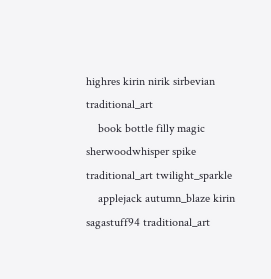highres kirin nirik sirbevian traditional_art
    book bottle filly magic sherwoodwhisper spike traditional_art twilight_sparkle
    applejack autumn_blaze kirin sagastuff94 traditional_art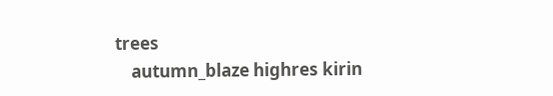trees
    autumn_blaze highres kirin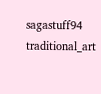sagastuff94 traditional_art